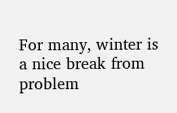For many, winter is a nice break from problem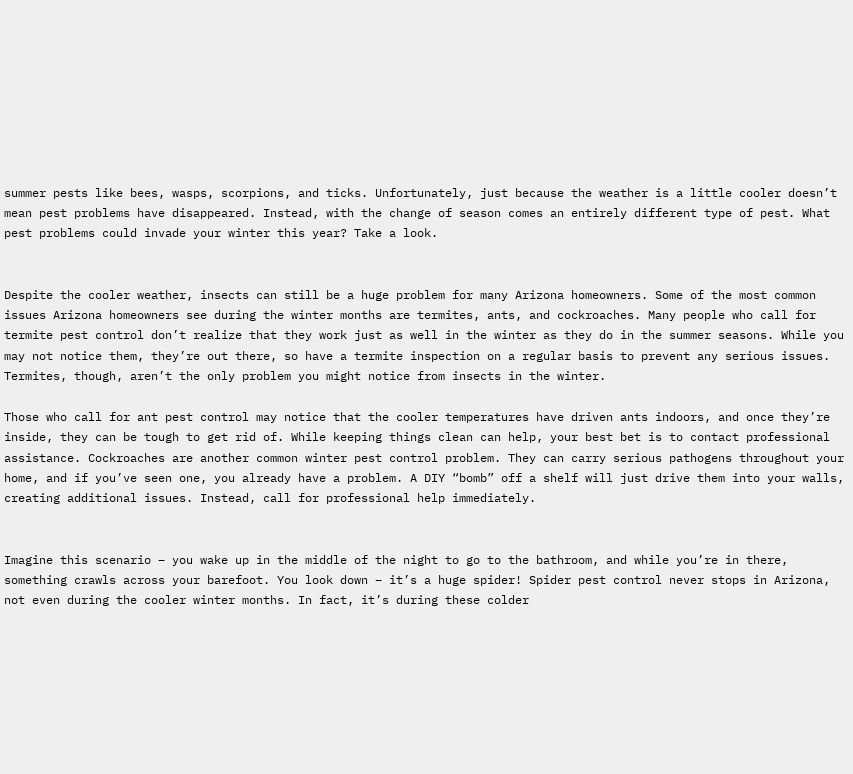summer pests like bees, wasps, scorpions, and ticks. Unfortunately, just because the weather is a little cooler doesn’t mean pest problems have disappeared. Instead, with the change of season comes an entirely different type of pest. What pest problems could invade your winter this year? Take a look.


Despite the cooler weather, insects can still be a huge problem for many Arizona homeowners. Some of the most common issues Arizona homeowners see during the winter months are termites, ants, and cockroaches. Many people who call for termite pest control don’t realize that they work just as well in the winter as they do in the summer seasons. While you may not notice them, they’re out there, so have a termite inspection on a regular basis to prevent any serious issues. Termites, though, aren’t the only problem you might notice from insects in the winter.

Those who call for ant pest control may notice that the cooler temperatures have driven ants indoors, and once they’re inside, they can be tough to get rid of. While keeping things clean can help, your best bet is to contact professional assistance. Cockroaches are another common winter pest control problem. They can carry serious pathogens throughout your home, and if you’ve seen one, you already have a problem. A DIY “bomb” off a shelf will just drive them into your walls, creating additional issues. Instead, call for professional help immediately.


Imagine this scenario – you wake up in the middle of the night to go to the bathroom, and while you’re in there, something crawls across your barefoot. You look down – it’s a huge spider! Spider pest control never stops in Arizona, not even during the cooler winter months. In fact, it’s during these colder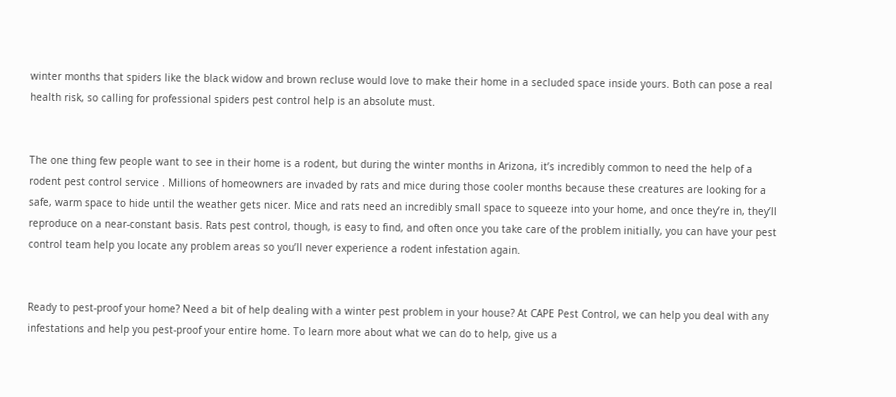winter months that spiders like the black widow and brown recluse would love to make their home in a secluded space inside yours. Both can pose a real health risk, so calling for professional spiders pest control help is an absolute must.


The one thing few people want to see in their home is a rodent, but during the winter months in Arizona, it’s incredibly common to need the help of a rodent pest control service . Millions of homeowners are invaded by rats and mice during those cooler months because these creatures are looking for a safe, warm space to hide until the weather gets nicer. Mice and rats need an incredibly small space to squeeze into your home, and once they’re in, they’ll reproduce on a near-constant basis. Rats pest control, though, is easy to find, and often once you take care of the problem initially, you can have your pest control team help you locate any problem areas so you’ll never experience a rodent infestation again.


Ready to pest-proof your home? Need a bit of help dealing with a winter pest problem in your house? At CAPE Pest Control, we can help you deal with any infestations and help you pest-proof your entire home. To learn more about what we can do to help, give us a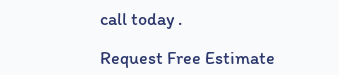call today .

Request Free Estimate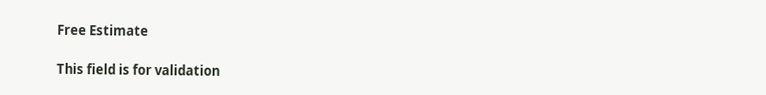Free Estimate

This field is for validation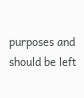purposes and should be left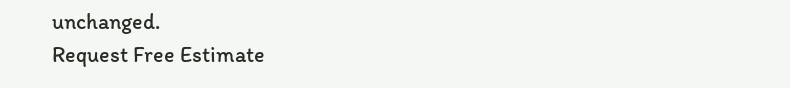unchanged.
Request Free Estimate